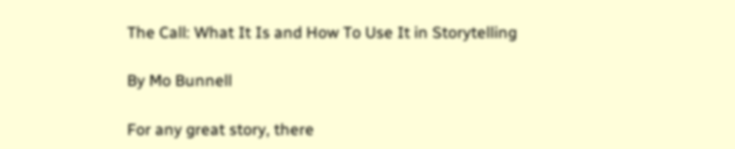The Call: What It Is and How To Use It in Storytelling

By Mo Bunnell

For any great story, there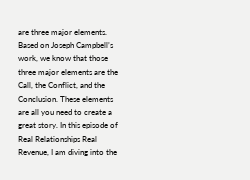are three major elements. Based on Joseph Campbell’s work, we know that those three major elements are the Call, the Conflict, and the Conclusion. These elements are all you need to create a great story. In this episode of Real Relationships Real Revenue, I am diving into the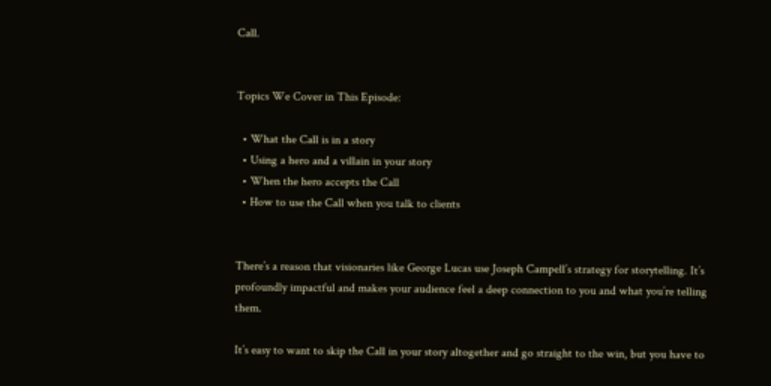Call.


Topics We Cover in This Episode:

  • What the Call is in a story
  • Using a hero and a villain in your story
  • When the hero accepts the Call
  • How to use the Call when you talk to clients


There’s a reason that visionaries like George Lucas use Joseph Campell’s strategy for storytelling. It’s profoundly impactful and makes your audience feel a deep connection to you and what you’re telling them.

It’s easy to want to skip the Call in your story altogether and go straight to the win, but you have to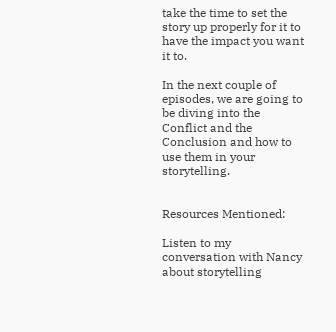take the time to set the story up properly for it to have the impact you want it to.

In the next couple of episodes, we are going to be diving into the Conflict and the Conclusion and how to use them in your storytelling.


Resources Mentioned:

Listen to my conversation with Nancy about storytelling